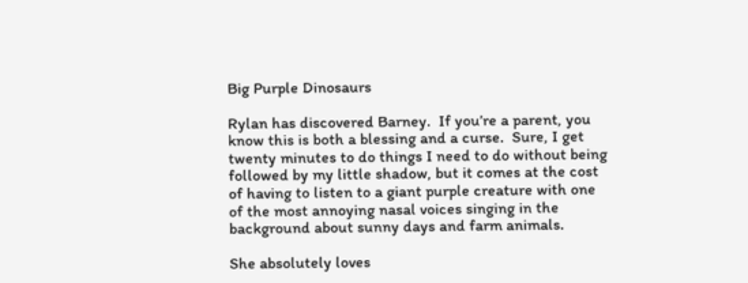Big Purple Dinosaurs

Rylan has discovered Barney.  If you’re a parent, you know this is both a blessing and a curse.  Sure, I get twenty minutes to do things I need to do without being followed by my little shadow, but it comes at the cost of having to listen to a giant purple creature with one of the most annoying nasal voices singing in the background about sunny days and farm animals.

She absolutely loves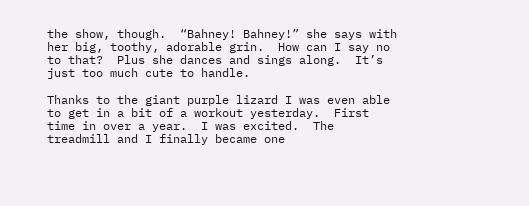the show, though.  “Bahney! Bahney!” she says with her big, toothy, adorable grin.  How can I say no to that?  Plus she dances and sings along.  It’s just too much cute to handle.

Thanks to the giant purple lizard I was even able to get in a bit of a workout yesterday.  First time in over a year.  I was excited.  The treadmill and I finally became one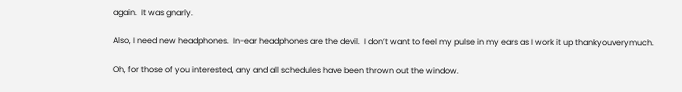again.  It was gnarly.

Also, I need new headphones.  In-ear headphones are the devil.  I don’t want to feel my pulse in my ears as I work it up thankyouverymuch.

Oh, for those of you interested, any and all schedules have been thrown out the window.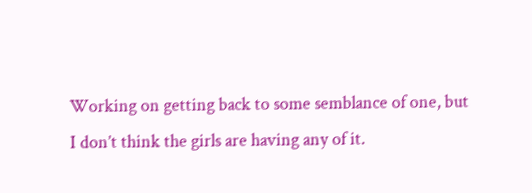Working on getting back to some semblance of one, but I don’t think the girls are having any of it.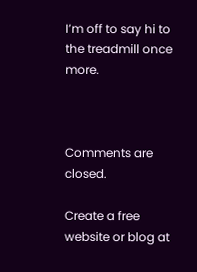I’m off to say hi to the treadmill once more.



Comments are closed.

Create a free website or blog at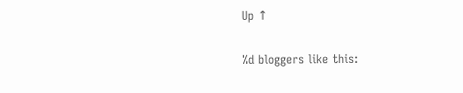Up ↑

%d bloggers like this: